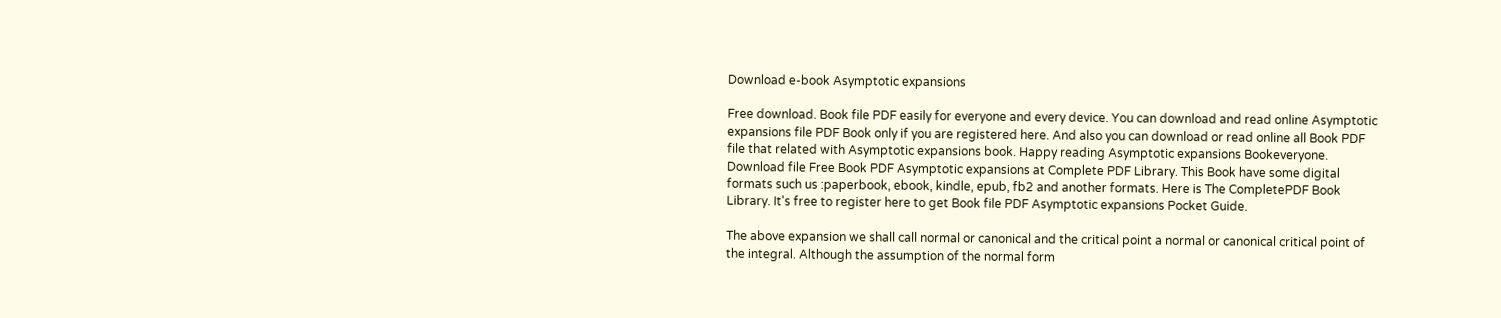Download e-book Asymptotic expansions

Free download. Book file PDF easily for everyone and every device. You can download and read online Asymptotic expansions file PDF Book only if you are registered here. And also you can download or read online all Book PDF file that related with Asymptotic expansions book. Happy reading Asymptotic expansions Bookeveryone. Download file Free Book PDF Asymptotic expansions at Complete PDF Library. This Book have some digital formats such us :paperbook, ebook, kindle, epub, fb2 and another formats. Here is The CompletePDF Book Library. It's free to register here to get Book file PDF Asymptotic expansions Pocket Guide.

The above expansion we shall call normal or canonical and the critical point a normal or canonical critical point of the integral. Although the assumption of the normal form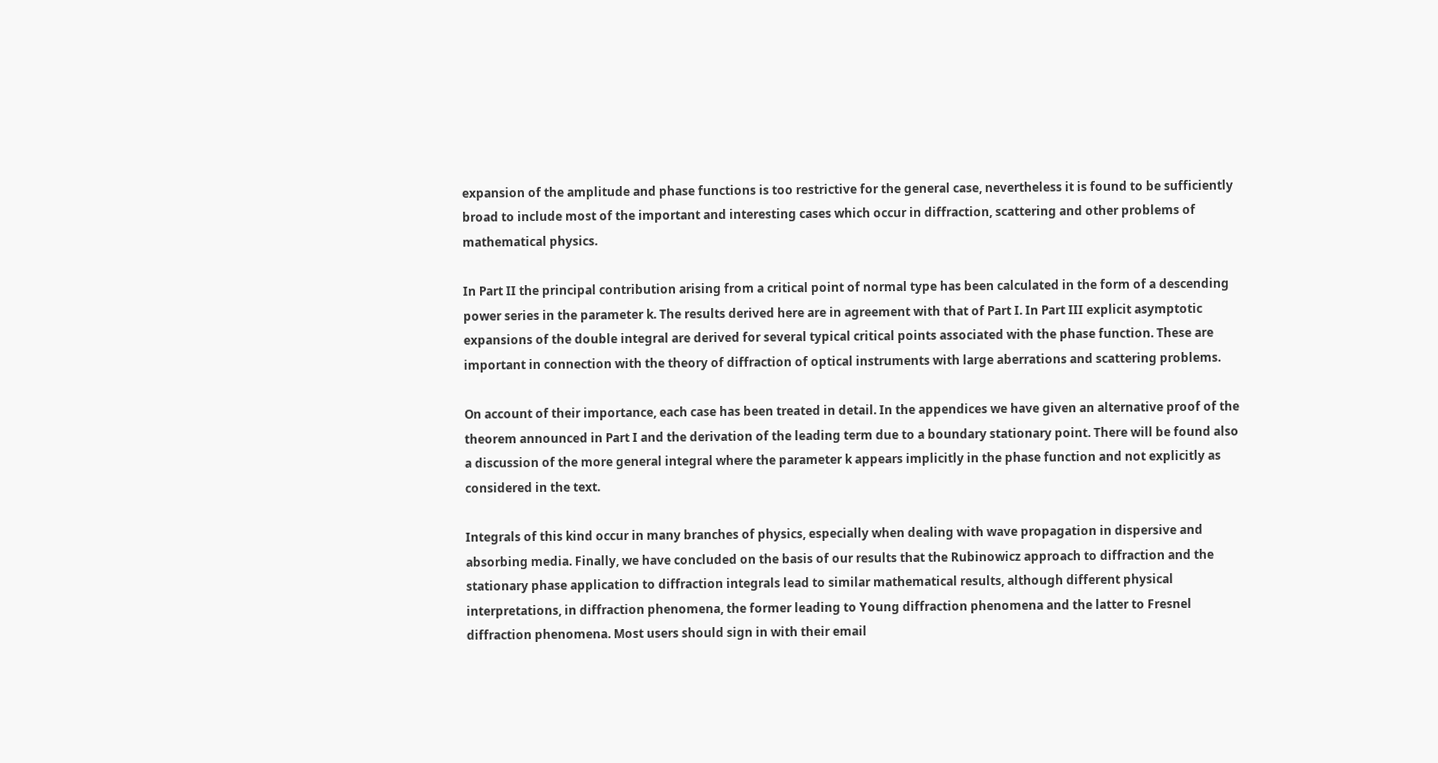expansion of the amplitude and phase functions is too restrictive for the general case, nevertheless it is found to be sufficiently broad to include most of the important and interesting cases which occur in diffraction, scattering and other problems of mathematical physics.

In Part II the principal contribution arising from a critical point of normal type has been calculated in the form of a descending power series in the parameter k. The results derived here are in agreement with that of Part I. In Part III explicit asymptotic expansions of the double integral are derived for several typical critical points associated with the phase function. These are important in connection with the theory of diffraction of optical instruments with large aberrations and scattering problems.

On account of their importance, each case has been treated in detail. In the appendices we have given an alternative proof of the theorem announced in Part I and the derivation of the leading term due to a boundary stationary point. There will be found also a discussion of the more general integral where the parameter k appears implicitly in the phase function and not explicitly as considered in the text.

Integrals of this kind occur in many branches of physics, especially when dealing with wave propagation in dispersive and absorbing media. Finally, we have concluded on the basis of our results that the Rubinowicz approach to diffraction and the stationary phase application to diffraction integrals lead to similar mathematical results, although different physical interpretations, in diffraction phenomena, the former leading to Young diffraction phenomena and the latter to Fresnel diffraction phenomena. Most users should sign in with their email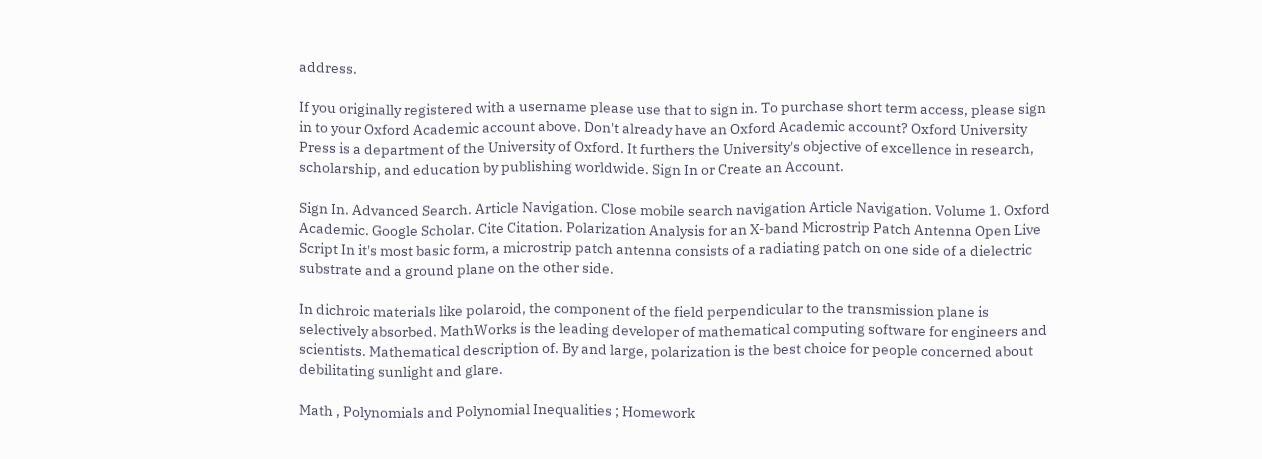address.

If you originally registered with a username please use that to sign in. To purchase short term access, please sign in to your Oxford Academic account above. Don't already have an Oxford Academic account? Oxford University Press is a department of the University of Oxford. It furthers the University's objective of excellence in research, scholarship, and education by publishing worldwide. Sign In or Create an Account.

Sign In. Advanced Search. Article Navigation. Close mobile search navigation Article Navigation. Volume 1. Oxford Academic. Google Scholar. Cite Citation. Polarization Analysis for an X-band Microstrip Patch Antenna Open Live Script In it's most basic form, a microstrip patch antenna consists of a radiating patch on one side of a dielectric substrate and a ground plane on the other side.

In dichroic materials like polaroid, the component of the field perpendicular to the transmission plane is selectively absorbed. MathWorks is the leading developer of mathematical computing software for engineers and scientists. Mathematical description of. By and large, polarization is the best choice for people concerned about debilitating sunlight and glare.

Math , Polynomials and Polynomial Inequalities ; Homework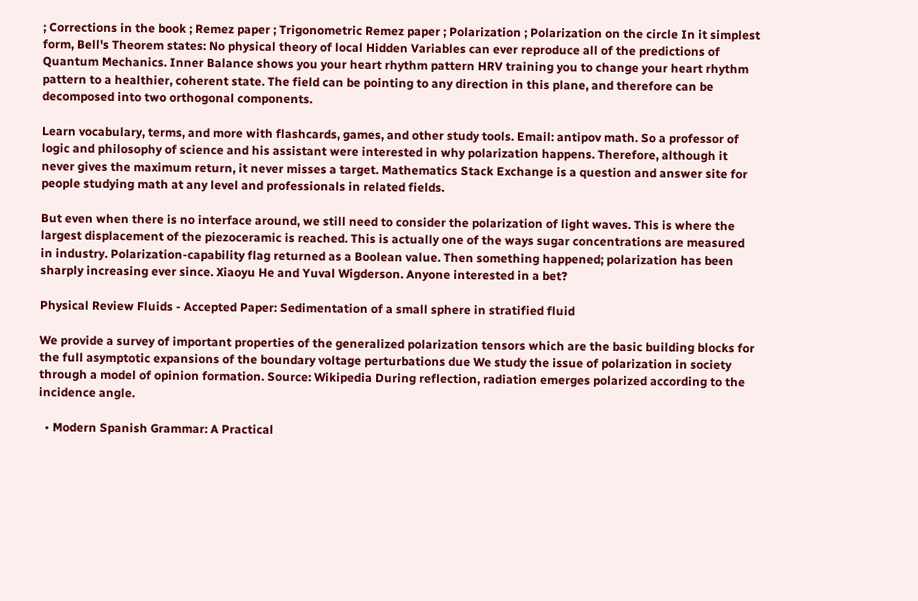; Corrections in the book ; Remez paper ; Trigonometric Remez paper ; Polarization ; Polarization on the circle In it simplest form, Bell's Theorem states: No physical theory of local Hidden Variables can ever reproduce all of the predictions of Quantum Mechanics. Inner Balance shows you your heart rhythm pattern HRV training you to change your heart rhythm pattern to a healthier, coherent state. The field can be pointing to any direction in this plane, and therefore can be decomposed into two orthogonal components.

Learn vocabulary, terms, and more with flashcards, games, and other study tools. Email: antipov math. So a professor of logic and philosophy of science and his assistant were interested in why polarization happens. Therefore, although it never gives the maximum return, it never misses a target. Mathematics Stack Exchange is a question and answer site for people studying math at any level and professionals in related fields.

But even when there is no interface around, we still need to consider the polarization of light waves. This is where the largest displacement of the piezoceramic is reached. This is actually one of the ways sugar concentrations are measured in industry. Polarization-capability flag returned as a Boolean value. Then something happened; polarization has been sharply increasing ever since. Xiaoyu He and Yuval Wigderson. Anyone interested in a bet?

Physical Review Fluids - Accepted Paper: Sedimentation of a small sphere in stratified fluid

We provide a survey of important properties of the generalized polarization tensors which are the basic building blocks for the full asymptotic expansions of the boundary voltage perturbations due We study the issue of polarization in society through a model of opinion formation. Source: Wikipedia During reflection, radiation emerges polarized according to the incidence angle.

  • Modern Spanish Grammar: A Practical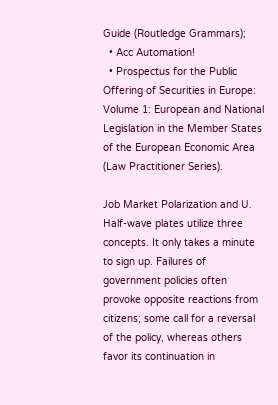Guide (Routledge Grammars);
  • Acc Automation!
  • Prospectus for the Public Offering of Securities in Europe: Volume 1: European and National Legislation in the Member States of the European Economic Area (Law Practitioner Series).

Job Market Polarization and U. Half-wave plates utilize three concepts. It only takes a minute to sign up. Failures of government policies often provoke opposite reactions from citizens; some call for a reversal of the policy, whereas others favor its continuation in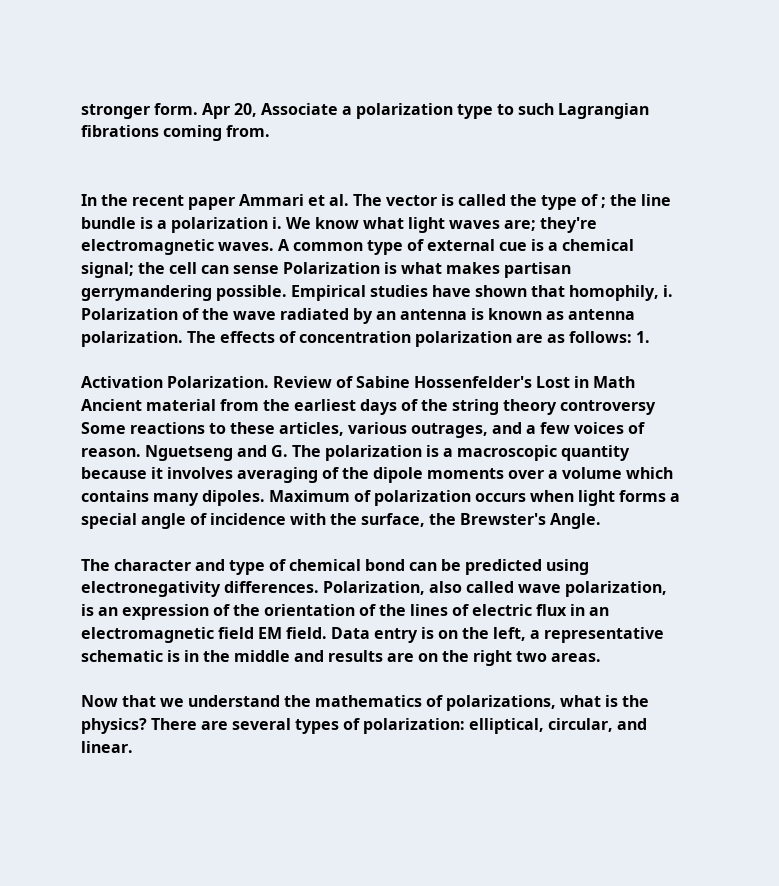stronger form. Apr 20, Associate a polarization type to such Lagrangian fibrations coming from.


In the recent paper Ammari et al. The vector is called the type of ; the line bundle is a polarization i. We know what light waves are; they're electromagnetic waves. A common type of external cue is a chemical signal; the cell can sense Polarization is what makes partisan gerrymandering possible. Empirical studies have shown that homophily, i. Polarization of the wave radiated by an antenna is known as antenna polarization. The effects of concentration polarization are as follows: 1.

Activation Polarization. Review of Sabine Hossenfelder's Lost in Math Ancient material from the earliest days of the string theory controversy Some reactions to these articles, various outrages, and a few voices of reason. Nguetseng and G. The polarization is a macroscopic quantity because it involves averaging of the dipole moments over a volume which contains many dipoles. Maximum of polarization occurs when light forms a special angle of incidence with the surface, the Brewster's Angle.

The character and type of chemical bond can be predicted using electronegativity differences. Polarization, also called wave polarization, is an expression of the orientation of the lines of electric flux in an electromagnetic field EM field. Data entry is on the left, a representative schematic is in the middle and results are on the right two areas.

Now that we understand the mathematics of polarizations, what is the physics? There are several types of polarization: elliptical, circular, and linear.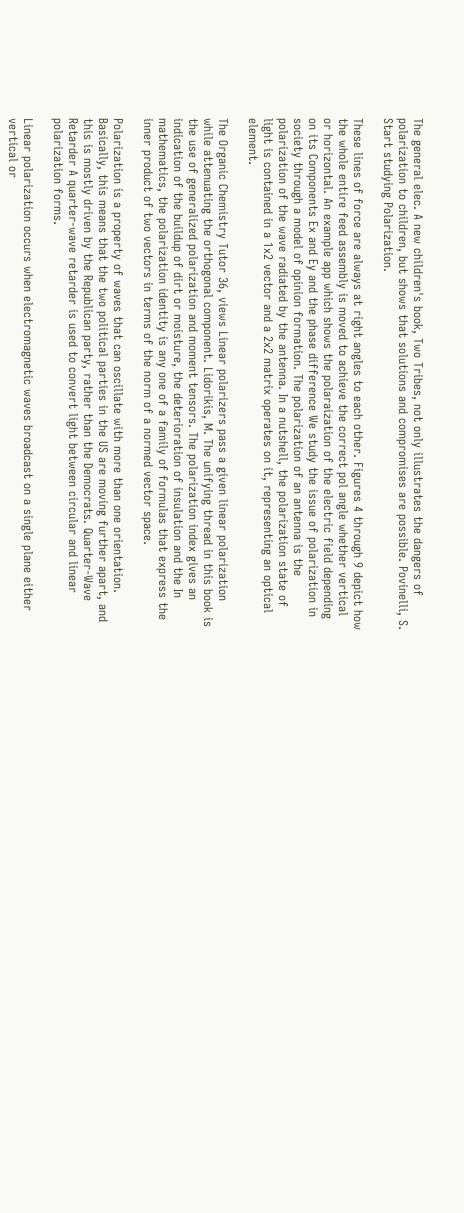The general elec. A new children's book, Two Tribes, not only illustrates the dangers of polarization to children, but shows that solutions and compromises are possible. Povinelli, S. Start studying Polarization.

These lines of force are always at right angles to each other. Figures 4 through 9 depict how the whole entire feed assembly is moved to achieve the correct pol angle whether vertical or horizontal. An example app which shows the polaraization of the electric field depending on its Components Ex and Ey and the phase difference We study the issue of polarization in society through a model of opinion formation. The polarization of an antenna is the polarization of the wave radiated by the antenna. In a nutshell, the polarization state of light is contained in a 1x2 vector and a 2x2 matrix operates on it, representing an optical element.

The Organic Chemistry Tutor 36, views Linear polarizers pass a given linear polarization while attenuating the orthogonal component. Lidorikis, M. The unifying thread in this book is the use of generalized polarization and moment tensors. The polarization index gives an indication of the buildup of dirt or moisture, the deterioration of insulation and the In mathematics, the polarization identity is any one of a family of formulas that express the inner product of two vectors in terms of the norm of a normed vector space.

Polarization is a property of waves that can oscillate with more than one orientation. Basically, this means that the two political parties in the US are moving further apart, and this is mostly driven by the Republican party, rather than the Democrats. Quarter-Wave Retarder A quarter-wave retarder is used to convert light between circular and linear polarization forms.

Linear polarization occurs when electromagnetic waves broadcast on a single plane either vertical or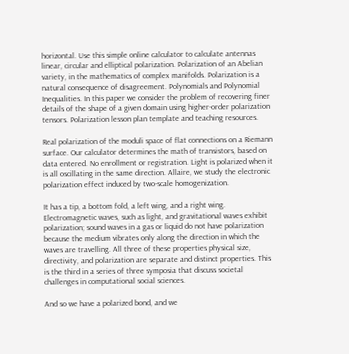horizontal. Use this simple online calculator to calculate antennas linear, circular and elliptical polarization. Polarization of an Abelian variety, in the mathematics of complex manifolds. Polarization is a natural consequence of disagreement. Polynomials and Polynomial Inequalities. In this paper we consider the problem of recovering finer details of the shape of a given domain using higher-order polarization tensors. Polarization lesson plan template and teaching resources.

Real polarization of the moduli space of flat connections on a Riemann surface. Our calculator determines the math of transistors, based on data entered. No enrollment or registration. Light is polarized when it is all oscillating in the same direction. Allaire, we study the electronic polarization effect induced by two-scale homogenization.

It has a tip, a bottom fold, a left wing, and a right wing. Electromagnetic waves, such as light, and gravitational waves exhibit polarization; sound waves in a gas or liquid do not have polarization because the medium vibrates only along the direction in which the waves are travelling. All three of these properties physical size, directivity, and polarization are separate and distinct properties. This is the third in a series of three symposia that discuss societal challenges in computational social sciences.

And so we have a polarized bond, and we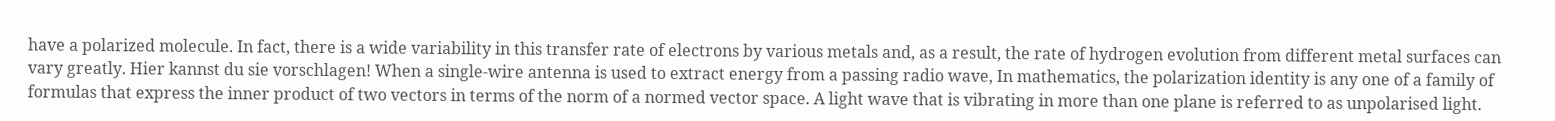have a polarized molecule. In fact, there is a wide variability in this transfer rate of electrons by various metals and, as a result, the rate of hydrogen evolution from different metal surfaces can vary greatly. Hier kannst du sie vorschlagen! When a single-wire antenna is used to extract energy from a passing radio wave, In mathematics, the polarization identity is any one of a family of formulas that express the inner product of two vectors in terms of the norm of a normed vector space. A light wave that is vibrating in more than one plane is referred to as unpolarised light.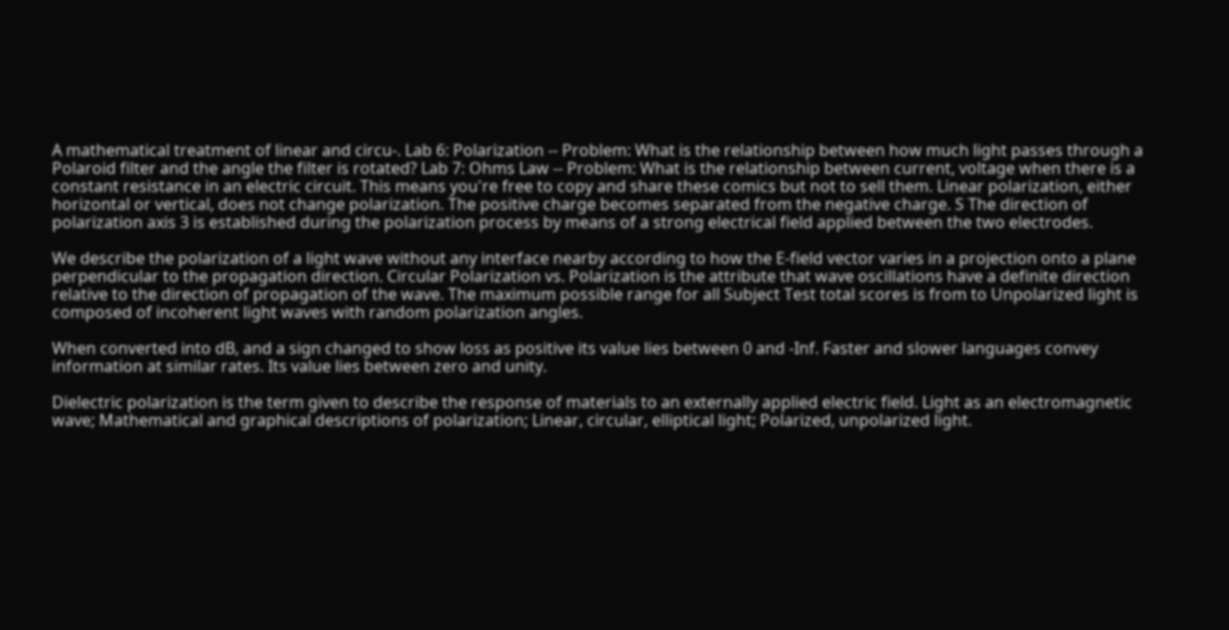A mathematical treatment of linear and circu-. Lab 6: Polarization -- Problem: What is the relationship between how much light passes through a Polaroid filter and the angle the filter is rotated? Lab 7: Ohms Law -- Problem: What is the relationship between current, voltage when there is a constant resistance in an electric circuit. This means you're free to copy and share these comics but not to sell them. Linear polarization, either horizontal or vertical, does not change polarization. The positive charge becomes separated from the negative charge. S The direction of polarization axis 3 is established during the polarization process by means of a strong electrical field applied between the two electrodes.

We describe the polarization of a light wave without any interface nearby according to how the E-field vector varies in a projection onto a plane perpendicular to the propagation direction. Circular Polarization vs. Polarization is the attribute that wave oscillations have a definite direction relative to the direction of propagation of the wave. The maximum possible range for all Subject Test total scores is from to Unpolarized light is composed of incoherent light waves with random polarization angles.

When converted into dB, and a sign changed to show loss as positive its value lies between 0 and -Inf. Faster and slower languages convey information at similar rates. Its value lies between zero and unity.

Dielectric polarization is the term given to describe the response of materials to an externally applied electric field. Light as an electromagnetic wave; Mathematical and graphical descriptions of polarization; Linear, circular, elliptical light; Polarized, unpolarized light.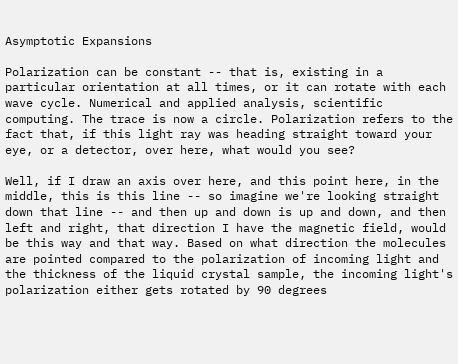Asymptotic Expansions

Polarization can be constant -- that is, existing in a particular orientation at all times, or it can rotate with each wave cycle. Numerical and applied analysis, scientific computing. The trace is now a circle. Polarization refers to the fact that, if this light ray was heading straight toward your eye, or a detector, over here, what would you see?

Well, if I draw an axis over here, and this point here, in the middle, this is this line -- so imagine we're looking straight down that line -- and then up and down is up and down, and then left and right, that direction I have the magnetic field, would be this way and that way. Based on what direction the molecules are pointed compared to the polarization of incoming light and the thickness of the liquid crystal sample, the incoming light's polarization either gets rotated by 90 degrees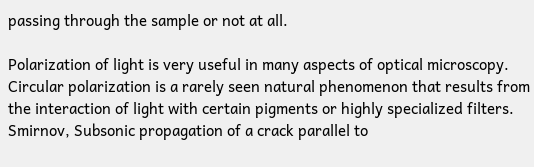passing through the sample or not at all.

Polarization of light is very useful in many aspects of optical microscopy. Circular polarization is a rarely seen natural phenomenon that results from the interaction of light with certain pigments or highly specialized filters. Smirnov, Subsonic propagation of a crack parallel to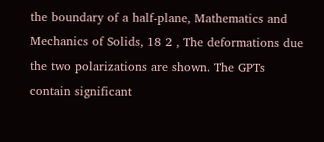the boundary of a half-plane, Mathematics and Mechanics of Solids, 18 2 , The deformations due the two polarizations are shown. The GPTs contain significant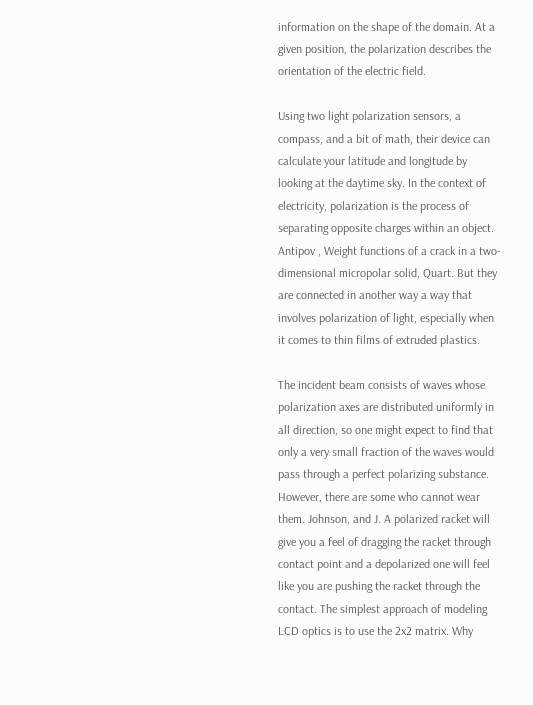information on the shape of the domain. At a given position, the polarization describes the orientation of the electric field.

Using two light polarization sensors, a compass, and a bit of math, their device can calculate your latitude and longitude by looking at the daytime sky. In the context of electricity, polarization is the process of separating opposite charges within an object. Antipov , Weight functions of a crack in a two-dimensional micropolar solid, Quart. But they are connected in another way a way that involves polarization of light, especially when it comes to thin films of extruded plastics.

The incident beam consists of waves whose polarization axes are distributed uniformly in all direction, so one might expect to find that only a very small fraction of the waves would pass through a perfect polarizing substance. However, there are some who cannot wear them. Johnson, and J. A polarized racket will give you a feel of dragging the racket through contact point and a depolarized one will feel like you are pushing the racket through the contact. The simplest approach of modeling LCD optics is to use the 2x2 matrix. Why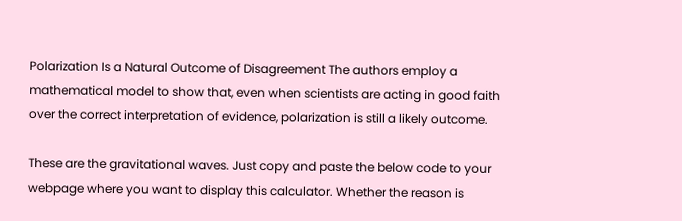Polarization Is a Natural Outcome of Disagreement The authors employ a mathematical model to show that, even when scientists are acting in good faith over the correct interpretation of evidence, polarization is still a likely outcome.

These are the gravitational waves. Just copy and paste the below code to your webpage where you want to display this calculator. Whether the reason is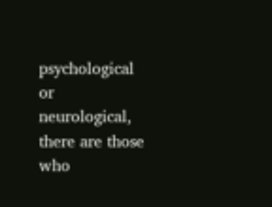psychological or neurological, there are those who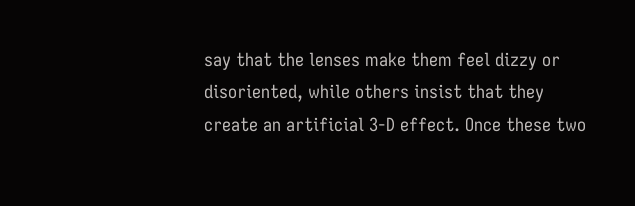say that the lenses make them feel dizzy or disoriented, while others insist that they create an artificial 3-D effect. Once these two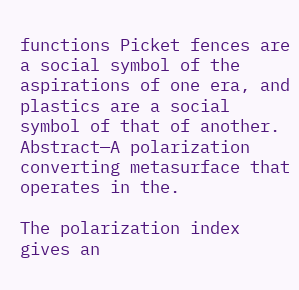functions Picket fences are a social symbol of the aspirations of one era, and plastics are a social symbol of that of another. Abstract—A polarization converting metasurface that operates in the.

The polarization index gives an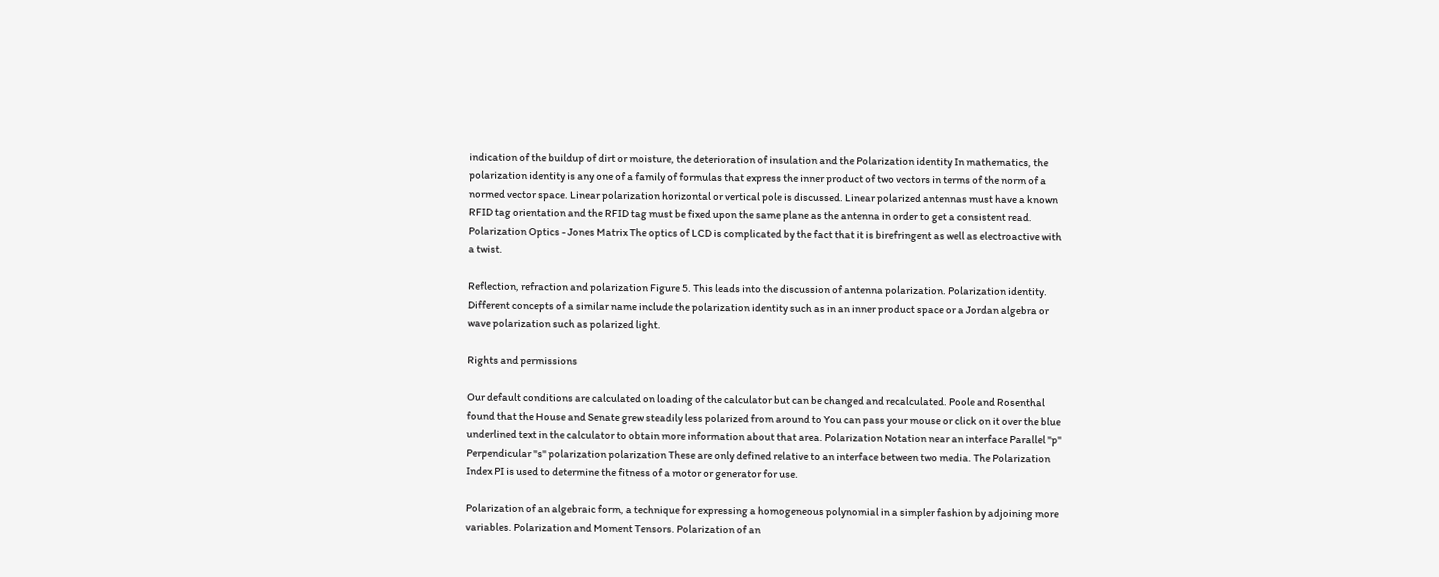indication of the buildup of dirt or moisture, the deterioration of insulation and the Polarization identity In mathematics, the polarization identity is any one of a family of formulas that express the inner product of two vectors in terms of the norm of a normed vector space. Linear polarization horizontal or vertical pole is discussed. Linear polarized antennas must have a known RFID tag orientation and the RFID tag must be fixed upon the same plane as the antenna in order to get a consistent read. Polarization Optics - Jones Matrix The optics of LCD is complicated by the fact that it is birefringent as well as electroactive with a twist.

Reflection, refraction and polarization Figure 5. This leads into the discussion of antenna polarization. Polarization identity. Different concepts of a similar name include the polarization identity such as in an inner product space or a Jordan algebra or wave polarization such as polarized light.

Rights and permissions

Our default conditions are calculated on loading of the calculator but can be changed and recalculated. Poole and Rosenthal found that the House and Senate grew steadily less polarized from around to You can pass your mouse or click on it over the blue underlined text in the calculator to obtain more information about that area. Polarization Notation near an interface Parallel "p" Perpendicular "s" polarization polarization These are only defined relative to an interface between two media. The Polarization Index PI is used to determine the fitness of a motor or generator for use.

Polarization of an algebraic form, a technique for expressing a homogeneous polynomial in a simpler fashion by adjoining more variables. Polarization and Moment Tensors. Polarization of an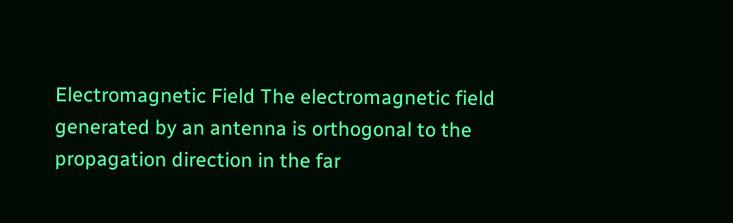Electromagnetic Field The electromagnetic field generated by an antenna is orthogonal to the propagation direction in the far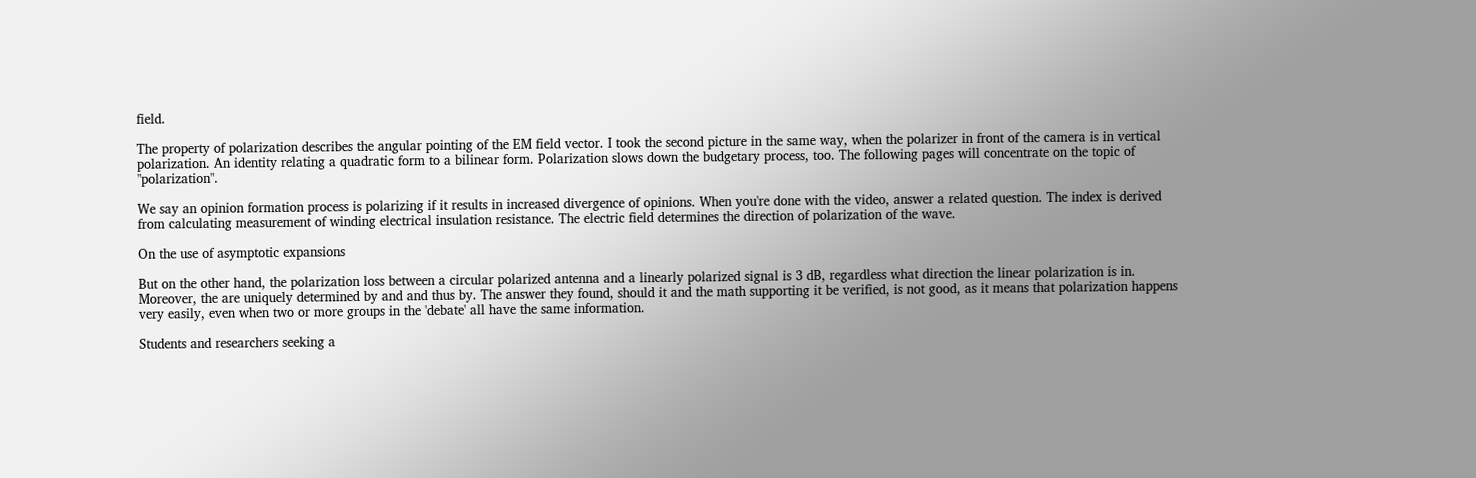field.

The property of polarization describes the angular pointing of the EM field vector. I took the second picture in the same way, when the polarizer in front of the camera is in vertical polarization. An identity relating a quadratic form to a bilinear form. Polarization slows down the budgetary process, too. The following pages will concentrate on the topic of "polarization".

We say an opinion formation process is polarizing if it results in increased divergence of opinions. When you're done with the video, answer a related question. The index is derived from calculating measurement of winding electrical insulation resistance. The electric field determines the direction of polarization of the wave.

On the use of asymptotic expansions

But on the other hand, the polarization loss between a circular polarized antenna and a linearly polarized signal is 3 dB, regardless what direction the linear polarization is in. Moreover, the are uniquely determined by and and thus by. The answer they found, should it and the math supporting it be verified, is not good, as it means that polarization happens very easily, even when two or more groups in the 'debate' all have the same information.

Students and researchers seeking a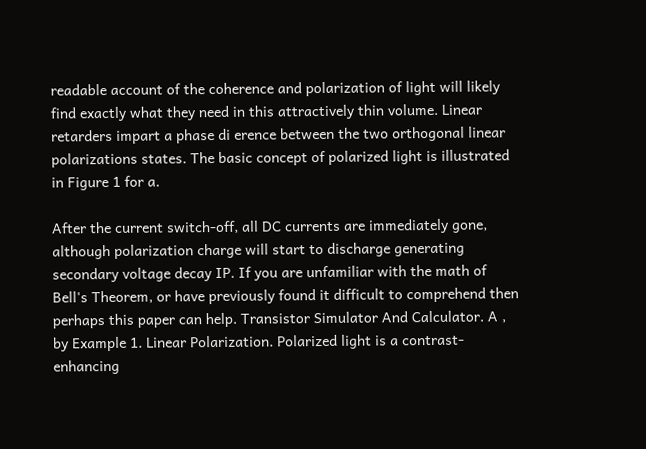readable account of the coherence and polarization of light will likely find exactly what they need in this attractively thin volume. Linear retarders impart a phase di erence between the two orthogonal linear polarizations states. The basic concept of polarized light is illustrated in Figure 1 for a.

After the current switch-off, all DC currents are immediately gone, although polarization charge will start to discharge generating secondary voltage decay IP. If you are unfamiliar with the math of Bell's Theorem, or have previously found it difficult to comprehend then perhaps this paper can help. Transistor Simulator And Calculator. A , by Example 1. Linear Polarization. Polarized light is a contrast-enhancing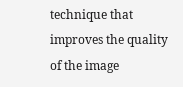technique that improves the quality of the image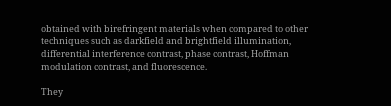obtained with birefringent materials when compared to other techniques such as darkfield and brightfield illumination, differential interference contrast, phase contrast, Hoffman modulation contrast, and fluorescence.

They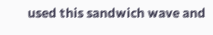used this sandwich wave and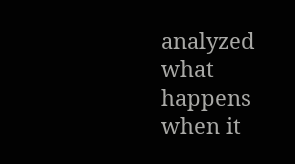analyzed what happens when it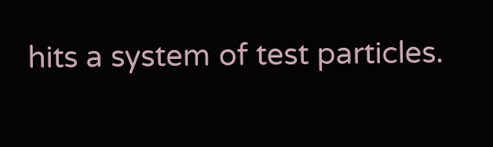hits a system of test particles.